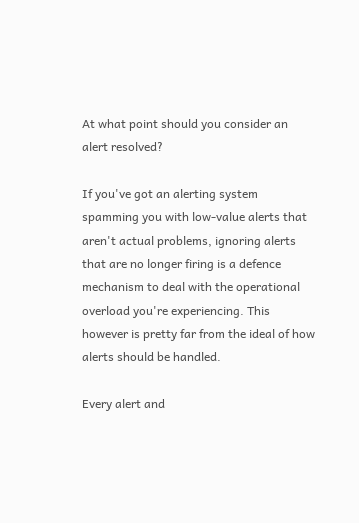At what point should you consider an alert resolved?

If you've got an alerting system spamming you with low-value alerts that aren't actual problems, ignoring alerts that are no longer firing is a defence mechanism to deal with the operational overload you're experiencing. This however is pretty far from the ideal of how alerts should be handled.

Every alert and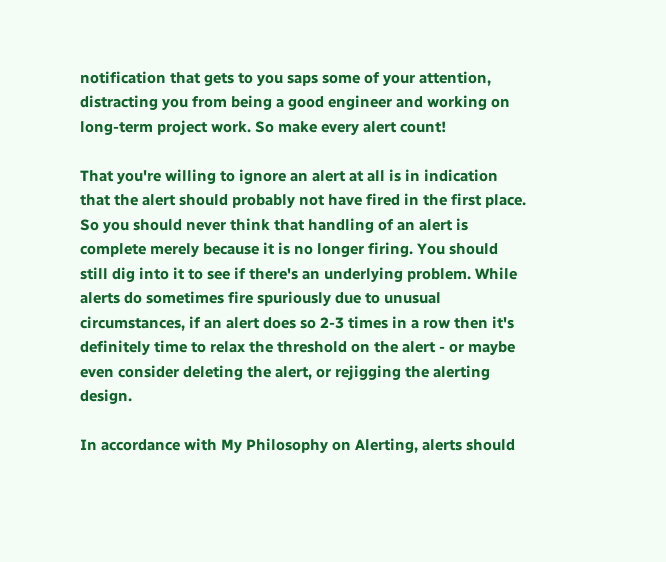notification that gets to you saps some of your attention, distracting you from being a good engineer and working on long-term project work. So make every alert count!

That you're willing to ignore an alert at all is in indication that the alert should probably not have fired in the first place. So you should never think that handling of an alert is complete merely because it is no longer firing. You should still dig into it to see if there's an underlying problem. While alerts do sometimes fire spuriously due to unusual circumstances, if an alert does so 2-3 times in a row then it's definitely time to relax the threshold on the alert - or maybe even consider deleting the alert, or rejigging the alerting design.

In accordance with My Philosophy on Alerting, alerts should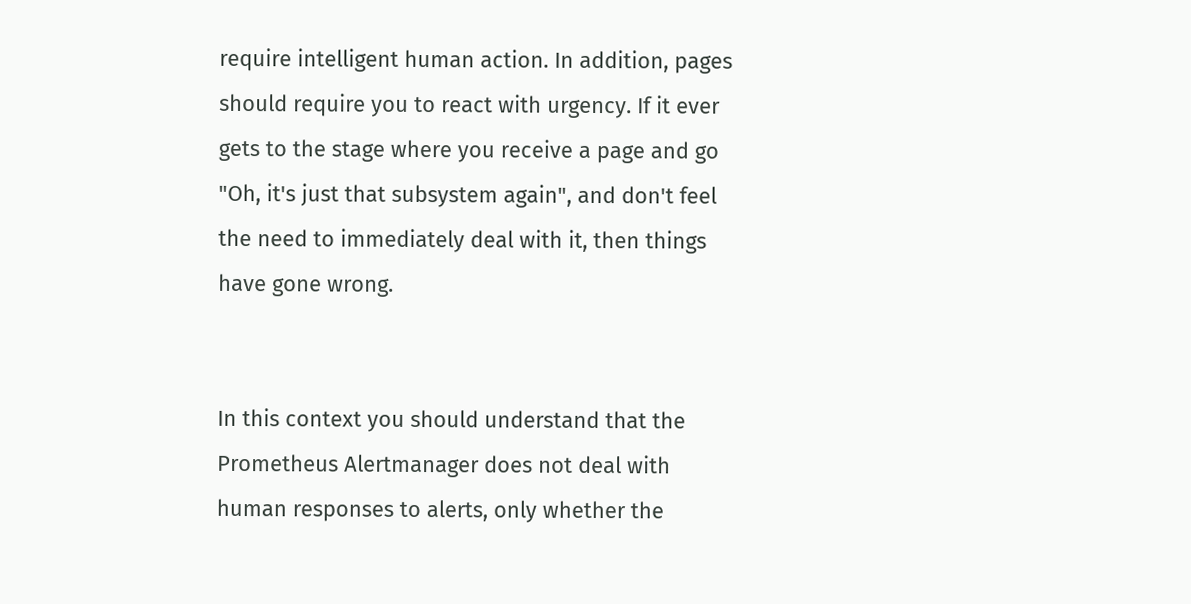require intelligent human action. In addition, pages should require you to react with urgency. If it ever gets to the stage where you receive a page and go "Oh, it's just that subsystem again", and don't feel the need to immediately deal with it, then things have gone wrong.


In this context you should understand that the Prometheus Alertmanager does not deal with human responses to alerts, only whether the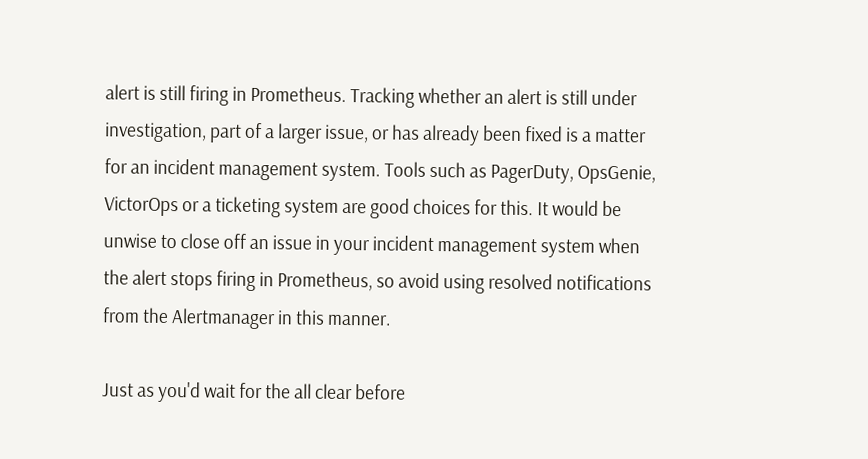alert is still firing in Prometheus. Tracking whether an alert is still under investigation, part of a larger issue, or has already been fixed is a matter for an incident management system. Tools such as PagerDuty, OpsGenie, VictorOps or a ticketing system are good choices for this. It would be unwise to close off an issue in your incident management system when the alert stops firing in Prometheus, so avoid using resolved notifications from the Alertmanager in this manner.

Just as you'd wait for the all clear before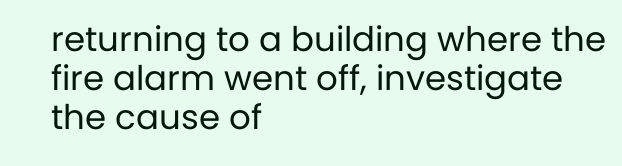returning to a building where the fire alarm went off, investigate the cause of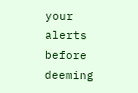your alerts before deeming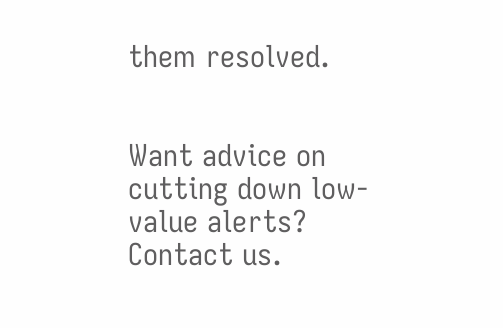them resolved.


Want advice on cutting down low-value alerts? Contact us.